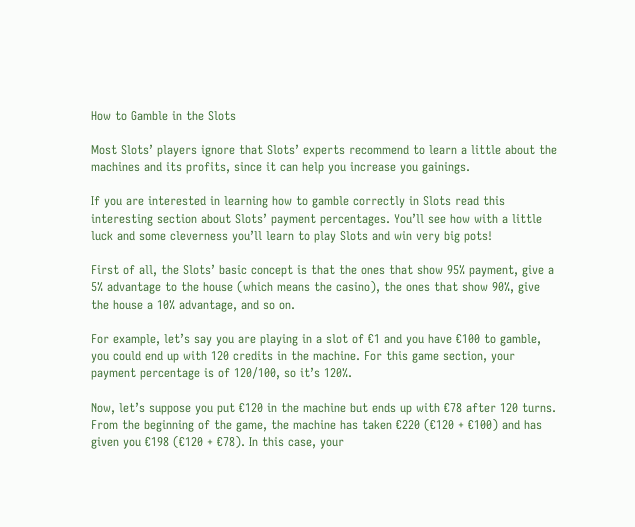How to Gamble in the Slots

Most Slots’ players ignore that Slots’ experts recommend to learn a little about the machines and its profits, since it can help you increase you gainings.

If you are interested in learning how to gamble correctly in Slots read this interesting section about Slots’ payment percentages. You’ll see how with a little luck and some cleverness you’ll learn to play Slots and win very big pots!

First of all, the Slots’ basic concept is that the ones that show 95% payment, give a 5% advantage to the house (which means the casino), the ones that show 90%, give the house a 10% advantage, and so on.

For example, let’s say you are playing in a slot of €1 and you have €100 to gamble, you could end up with 120 credits in the machine. For this game section, your payment percentage is of 120/100, so it’s 120%.

Now, let’s suppose you put €120 in the machine but ends up with €78 after 120 turns. From the beginning of the game, the machine has taken €220 (€120 + €100) and has given you €198 (€120 + €78). In this case, your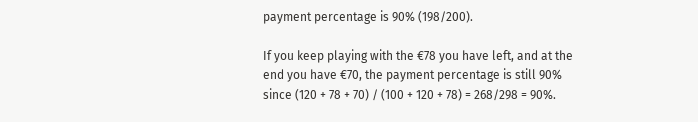payment percentage is 90% (198/200).

If you keep playing with the €78 you have left, and at the end you have €70, the payment percentage is still 90% since (120 + 78 + 70) / (100 + 120 + 78) = 268/298 = 90%.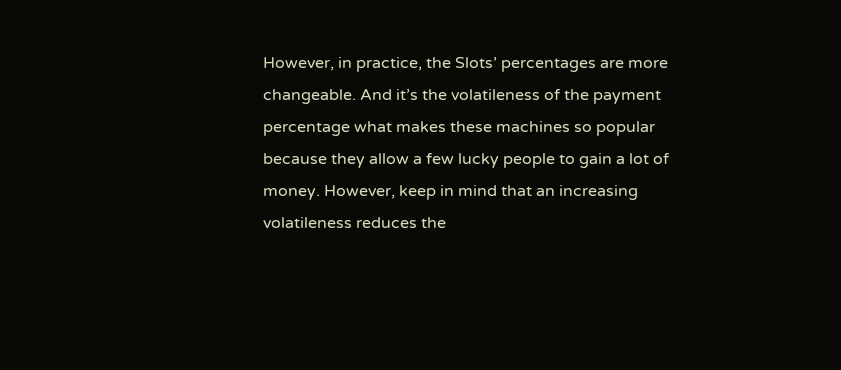However, in practice, the Slots’ percentages are more changeable. And it’s the volatileness of the payment percentage what makes these machines so popular because they allow a few lucky people to gain a lot of money. However, keep in mind that an increasing volatileness reduces the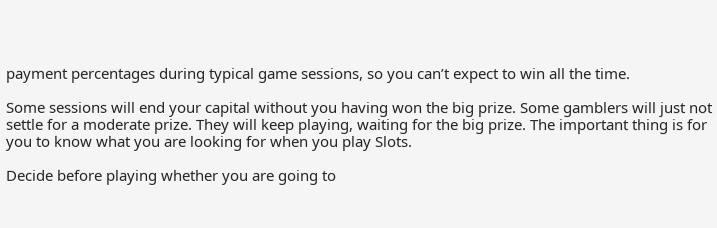payment percentages during typical game sessions, so you can’t expect to win all the time.

Some sessions will end your capital without you having won the big prize. Some gamblers will just not settle for a moderate prize. They will keep playing, waiting for the big prize. The important thing is for you to know what you are looking for when you play Slots.

Decide before playing whether you are going to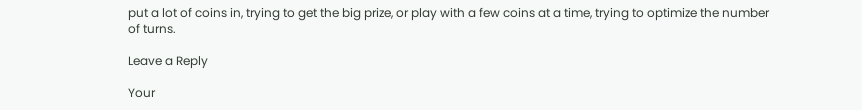put a lot of coins in, trying to get the big prize, or play with a few coins at a time, trying to optimize the number of turns.

Leave a Reply

Your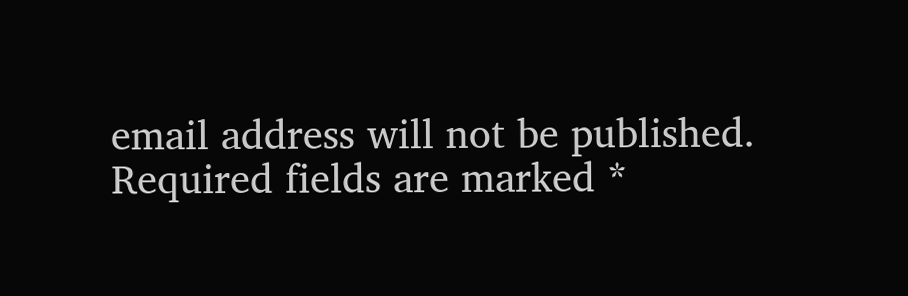email address will not be published. Required fields are marked *